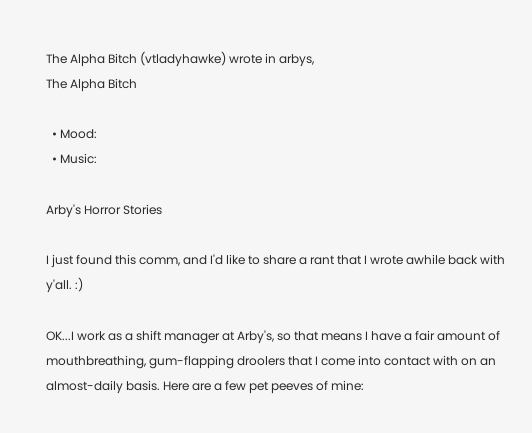The Alpha Bitch (vtladyhawke) wrote in arbys,
The Alpha Bitch

  • Mood:
  • Music:

Arby's Horror Stories

I just found this comm, and I'd like to share a rant that I wrote awhile back with y'all. :)

OK...I work as a shift manager at Arby's, so that means I have a fair amount of mouthbreathing, gum-flapping droolers that I come into contact with on an almost-daily basis. Here are a few pet peeves of mine: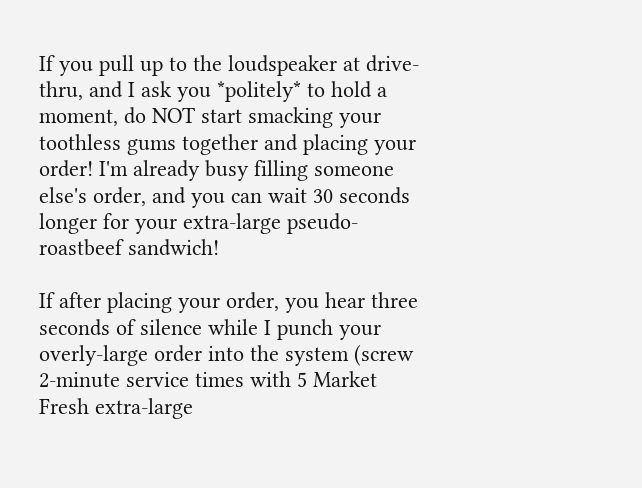If you pull up to the loudspeaker at drive-thru, and I ask you *politely* to hold a moment, do NOT start smacking your toothless gums together and placing your order! I'm already busy filling someone else's order, and you can wait 30 seconds longer for your extra-large pseudo-roastbeef sandwich!

If after placing your order, you hear three seconds of silence while I punch your overly-large order into the system (screw 2-minute service times with 5 Market Fresh extra-large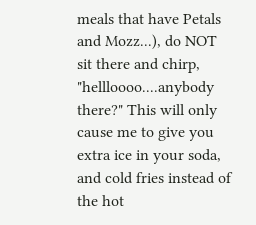meals that have Petals and Mozz...), do NOT sit there and chirp, "hellloooo....anybody there?" This will only cause me to give you extra ice in your soda, and cold fries instead of the hot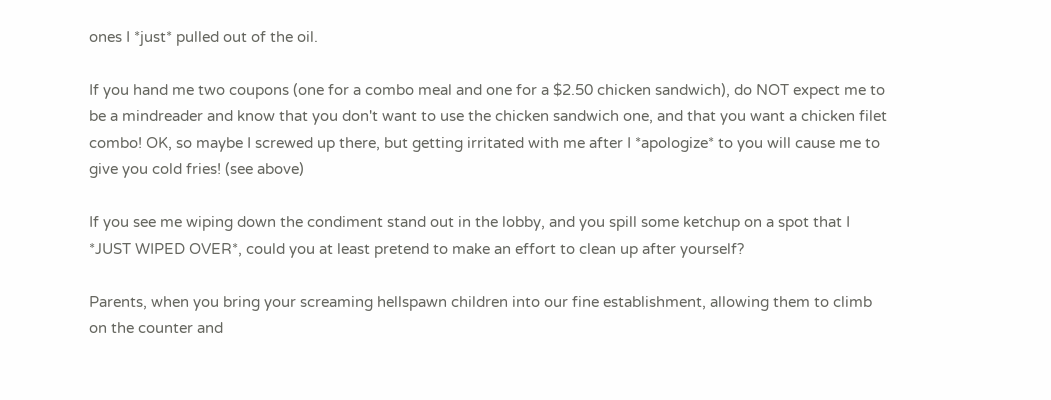ones I *just* pulled out of the oil.

If you hand me two coupons (one for a combo meal and one for a $2.50 chicken sandwich), do NOT expect me to be a mindreader and know that you don't want to use the chicken sandwich one, and that you want a chicken filet combo! OK, so maybe I screwed up there, but getting irritated with me after I *apologize* to you will cause me to give you cold fries! (see above)

If you see me wiping down the condiment stand out in the lobby, and you spill some ketchup on a spot that I *JUST WIPED OVER*, could you at least pretend to make an effort to clean up after yourself?

Parents, when you bring your screaming hellspawn children into our fine establishment, allowing them to climb on the counter and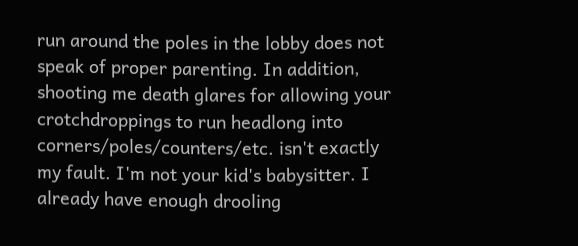run around the poles in the lobby does not speak of proper parenting. In addition, shooting me death glares for allowing your crotchdroppings to run headlong into corners/poles/counters/etc. isn't exactly my fault. I'm not your kid's babysitter. I already have enough drooling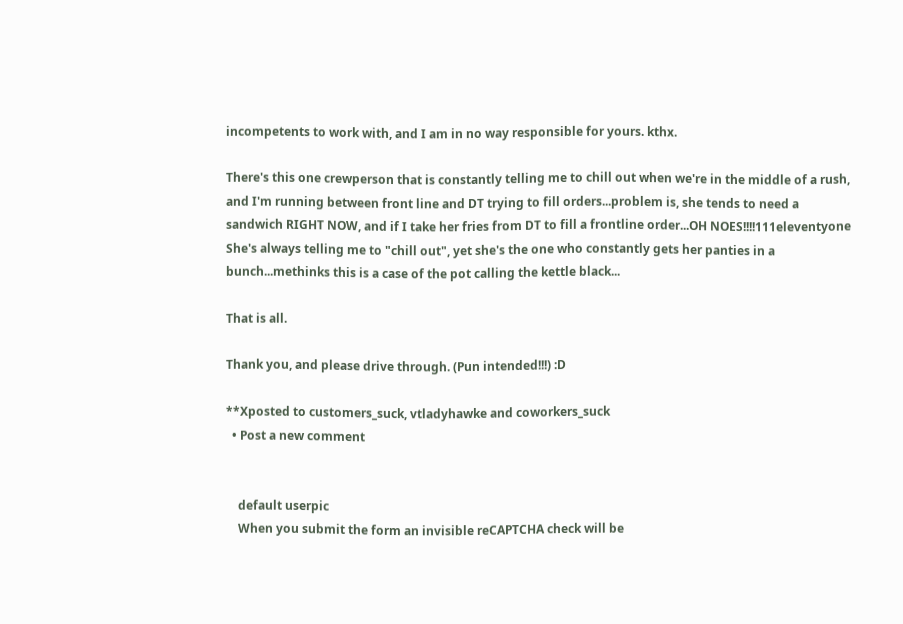incompetents to work with, and I am in no way responsible for yours. kthx.

There's this one crewperson that is constantly telling me to chill out when we're in the middle of a rush, and I'm running between front line and DT trying to fill orders...problem is, she tends to need a sandwich RIGHT NOW, and if I take her fries from DT to fill a frontline order...OH NOES!!!!111eleventyone She's always telling me to "chill out", yet she's the one who constantly gets her panties in a bunch...methinks this is a case of the pot calling the kettle black...

That is all.

Thank you, and please drive through. (Pun intended!!!) :D

**Xposted to customers_suck, vtladyhawke and coworkers_suck
  • Post a new comment


    default userpic
    When you submit the form an invisible reCAPTCHA check will be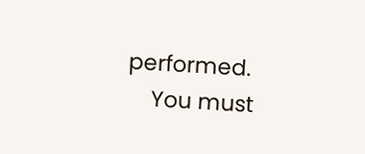performed.
    You must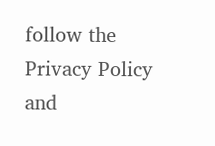follow the Privacy Policy and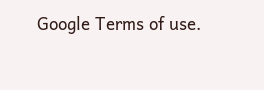Google Terms of use.